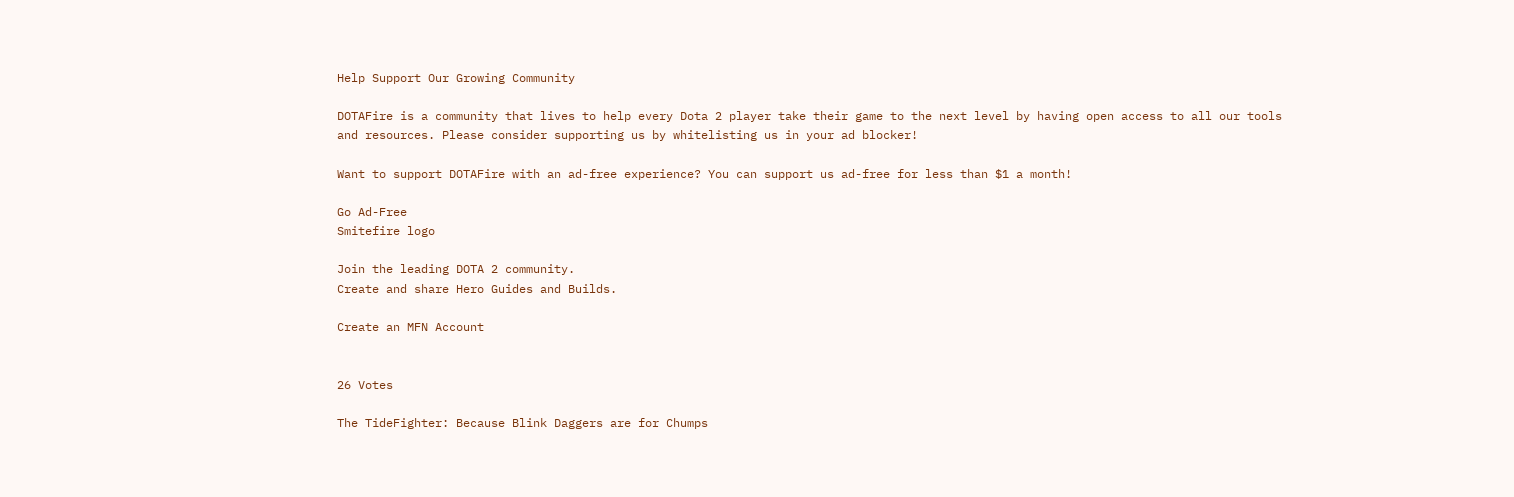Help Support Our Growing Community

DOTAFire is a community that lives to help every Dota 2 player take their game to the next level by having open access to all our tools and resources. Please consider supporting us by whitelisting us in your ad blocker!

Want to support DOTAFire with an ad-free experience? You can support us ad-free for less than $1 a month!

Go Ad-Free
Smitefire logo

Join the leading DOTA 2 community.
Create and share Hero Guides and Builds.

Create an MFN Account


26 Votes

The TideFighter: Because Blink Daggers are for Chumps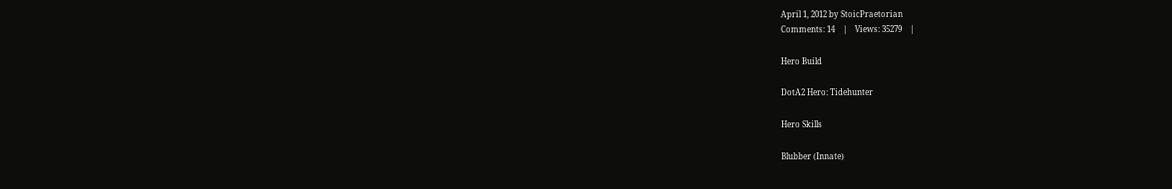April 1, 2012 by StoicPraetorian
Comments: 14    |    Views: 35279    |

Hero Build

DotA2 Hero: Tidehunter

Hero Skills

Blubber (Innate)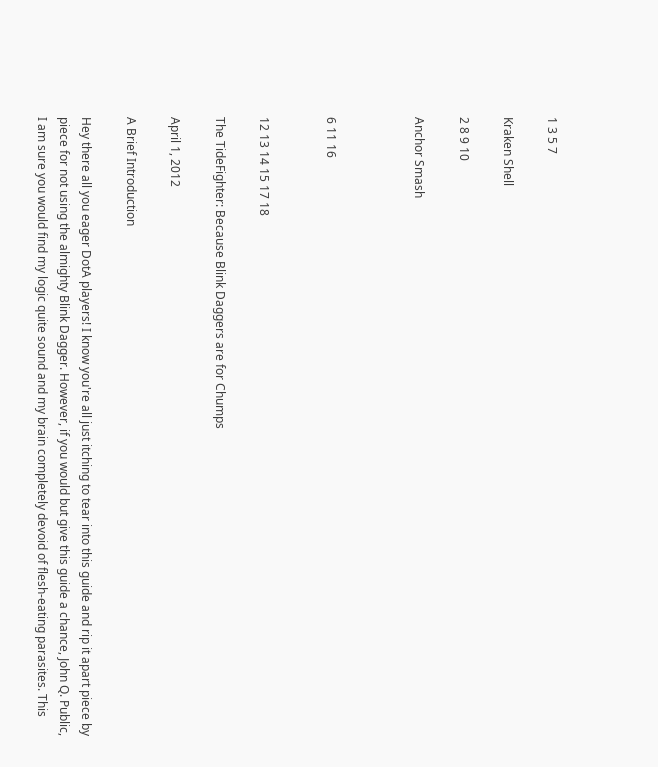1 3 5 7

Kraken Shell

2 8 9 10

Anchor Smash



6 11 16


12 13 14 15 17 18

The TideFighter: Because Blink Daggers are for Chumps

April 1, 2012

A Brief Introduction

Hey there all you eager DotA players! I know you're all just itching to tear into this guide and rip it apart piece by piece for not using the almighty Blink Dagger. However, if you would but give this guide a chance, John Q. Public, I am sure you would find my logic quite sound and my brain completely devoid of flesh-eating parasites. This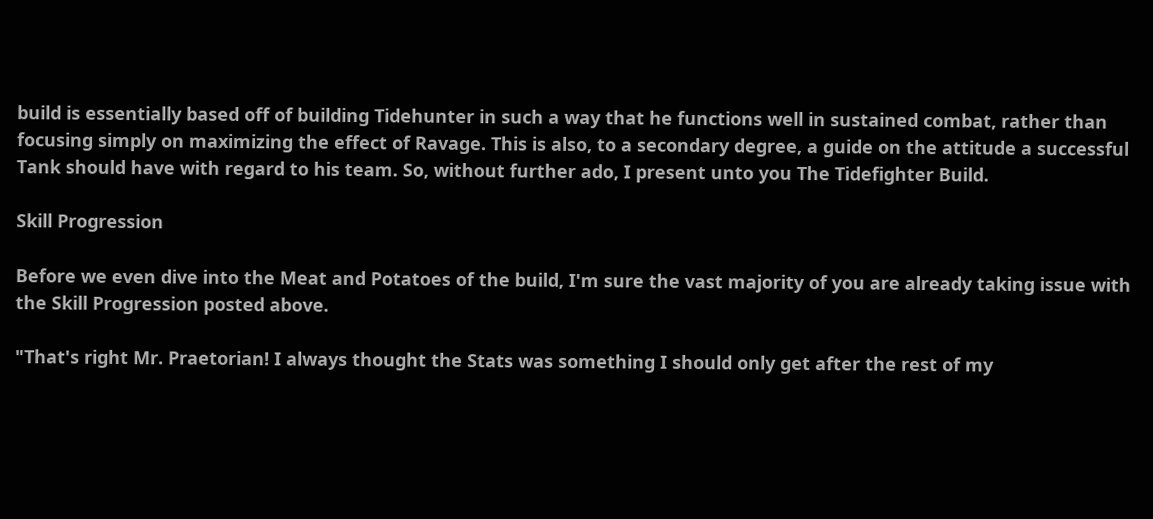build is essentially based off of building Tidehunter in such a way that he functions well in sustained combat, rather than focusing simply on maximizing the effect of Ravage. This is also, to a secondary degree, a guide on the attitude a successful Tank should have with regard to his team. So, without further ado, I present unto you The Tidefighter Build.

Skill Progression

Before we even dive into the Meat and Potatoes of the build, I'm sure the vast majority of you are already taking issue with the Skill Progression posted above.

"That's right Mr. Praetorian! I always thought the Stats was something I should only get after the rest of my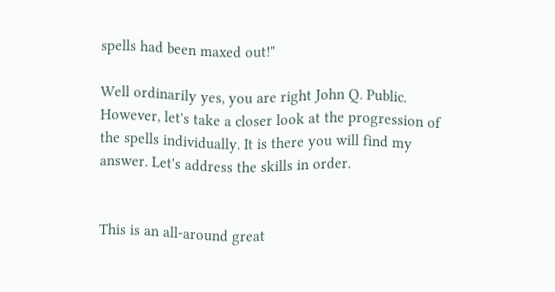spells had been maxed out!"

Well ordinarily yes, you are right John Q. Public. However, let's take a closer look at the progression of the spells individually. It is there you will find my answer. Let's address the skills in order.


This is an all-around great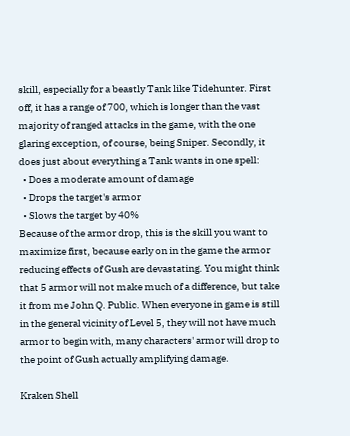skill, especially for a beastly Tank like Tidehunter. First off, it has a range of 700, which is longer than the vast majority of ranged attacks in the game, with the one glaring exception, of course, being Sniper. Secondly, it does just about everything a Tank wants in one spell:
  • Does a moderate amount of damage
  • Drops the target's armor
  • Slows the target by 40%
Because of the armor drop, this is the skill you want to maximize first, because early on in the game the armor reducing effects of Gush are devastating. You might think that 5 armor will not make much of a difference, but take it from me John Q. Public. When everyone in game is still in the general vicinity of Level 5, they will not have much armor to begin with, many characters' armor will drop to the point of Gush actually amplifying damage.

Kraken Shell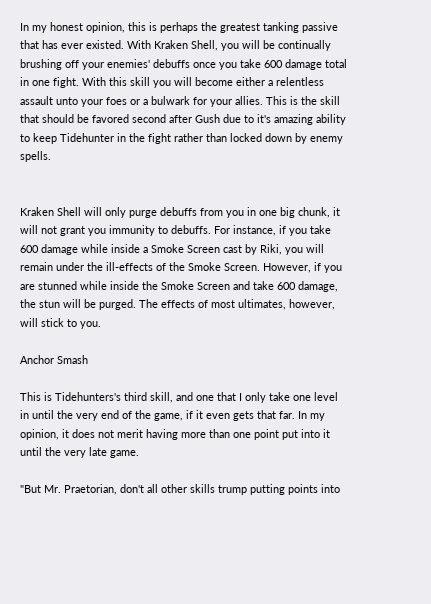In my honest opinion, this is perhaps the greatest tanking passive that has ever existed. With Kraken Shell, you will be continually brushing off your enemies' debuffs once you take 600 damage total in one fight. With this skill you will become either a relentless assault unto your foes or a bulwark for your allies. This is the skill that should be favored second after Gush due to it's amazing ability to keep Tidehunter in the fight rather than locked down by enemy spells.


Kraken Shell will only purge debuffs from you in one big chunk, it will not grant you immunity to debuffs. For instance, if you take 600 damage while inside a Smoke Screen cast by Riki, you will remain under the ill-effects of the Smoke Screen. However, if you are stunned while inside the Smoke Screen and take 600 damage, the stun will be purged. The effects of most ultimates, however, will stick to you.

Anchor Smash

This is Tidehunters's third skill, and one that I only take one level in until the very end of the game, if it even gets that far. In my opinion, it does not merit having more than one point put into it until the very late game.

"But Mr. Praetorian, don't all other skills trump putting points into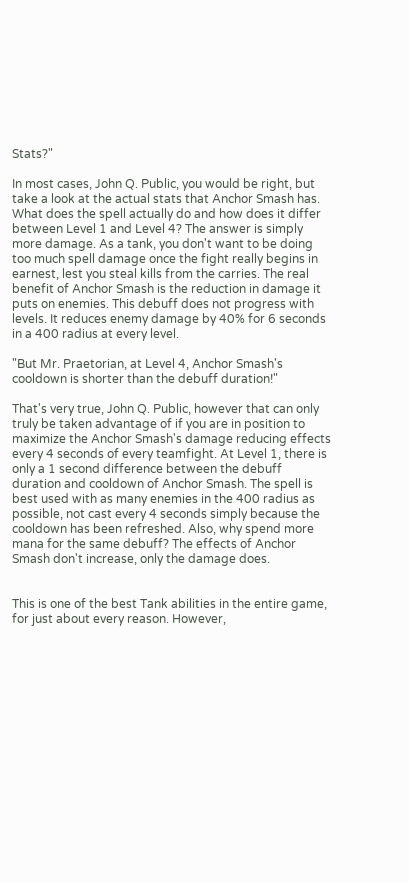Stats?"

In most cases, John Q. Public, you would be right, but take a look at the actual stats that Anchor Smash has. What does the spell actually do and how does it differ between Level 1 and Level 4? The answer is simply more damage. As a tank, you don't want to be doing too much spell damage once the fight really begins in earnest, lest you steal kills from the carries. The real benefit of Anchor Smash is the reduction in damage it puts on enemies. This debuff does not progress with levels. It reduces enemy damage by 40% for 6 seconds in a 400 radius at every level.

"But Mr. Praetorian, at Level 4, Anchor Smash's cooldown is shorter than the debuff duration!"

That's very true, John Q. Public, however that can only truly be taken advantage of if you are in position to maximize the Anchor Smash's damage reducing effects every 4 seconds of every teamfight. At Level 1, there is only a 1 second difference between the debuff duration and cooldown of Anchor Smash. The spell is best used with as many enemies in the 400 radius as possible, not cast every 4 seconds simply because the cooldown has been refreshed. Also, why spend more mana for the same debuff? The effects of Anchor Smash don't increase, only the damage does.


This is one of the best Tank abilities in the entire game, for just about every reason. However,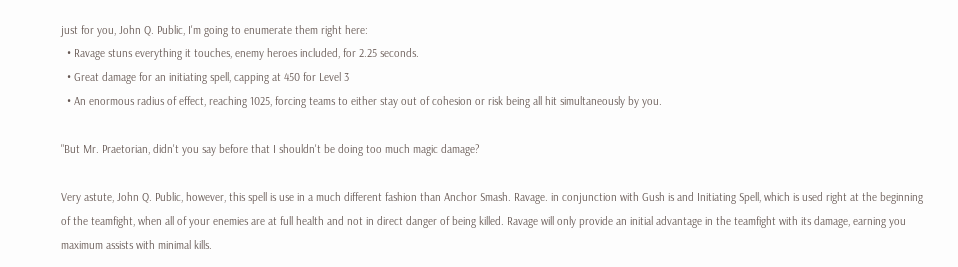just for you, John Q. Public, I'm going to enumerate them right here:
  • Ravage stuns everything it touches, enemy heroes included, for 2.25 seconds.
  • Great damage for an initiating spell, capping at 450 for Level 3
  • An enormous radius of effect, reaching 1025, forcing teams to either stay out of cohesion or risk being all hit simultaneously by you.

"But Mr. Praetorian, didn't you say before that I shouldn't be doing too much magic damage?

Very astute, John Q. Public, however, this spell is use in a much different fashion than Anchor Smash. Ravage. in conjunction with Gush is and Initiating Spell, which is used right at the beginning of the teamfight, when all of your enemies are at full health and not in direct danger of being killed. Ravage will only provide an initial advantage in the teamfight with its damage, earning you maximum assists with minimal kills.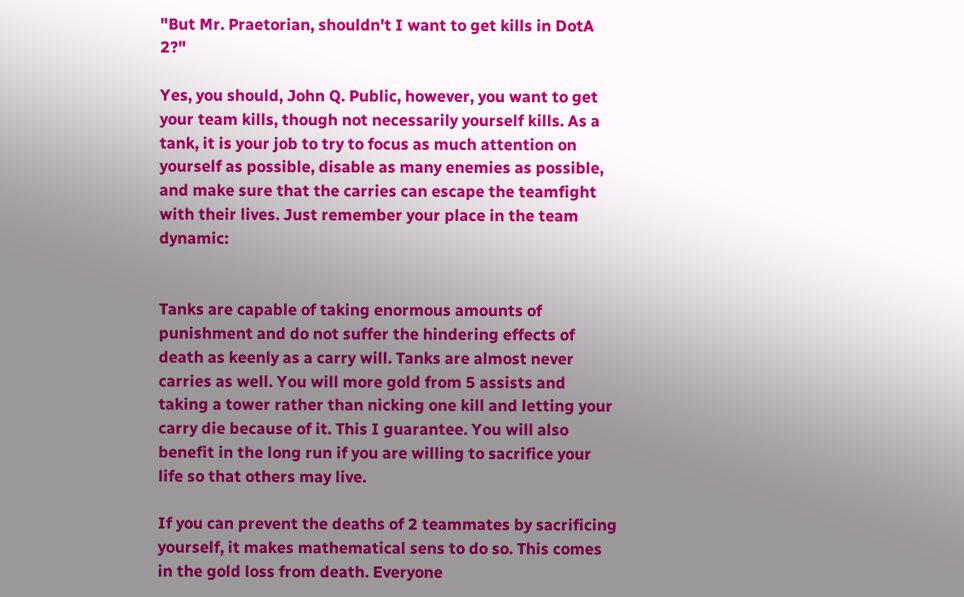"But Mr. Praetorian, shouldn't I want to get kills in DotA 2?"

Yes, you should, John Q. Public, however, you want to get your team kills, though not necessarily yourself kills. As a tank, it is your job to try to focus as much attention on yourself as possible, disable as many enemies as possible, and make sure that the carries can escape the teamfight with their lives. Just remember your place in the team dynamic:


Tanks are capable of taking enormous amounts of punishment and do not suffer the hindering effects of death as keenly as a carry will. Tanks are almost never carries as well. You will more gold from 5 assists and taking a tower rather than nicking one kill and letting your carry die because of it. This I guarantee. You will also benefit in the long run if you are willing to sacrifice your life so that others may live.

If you can prevent the deaths of 2 teammates by sacrificing yourself, it makes mathematical sens to do so. This comes in the gold loss from death. Everyone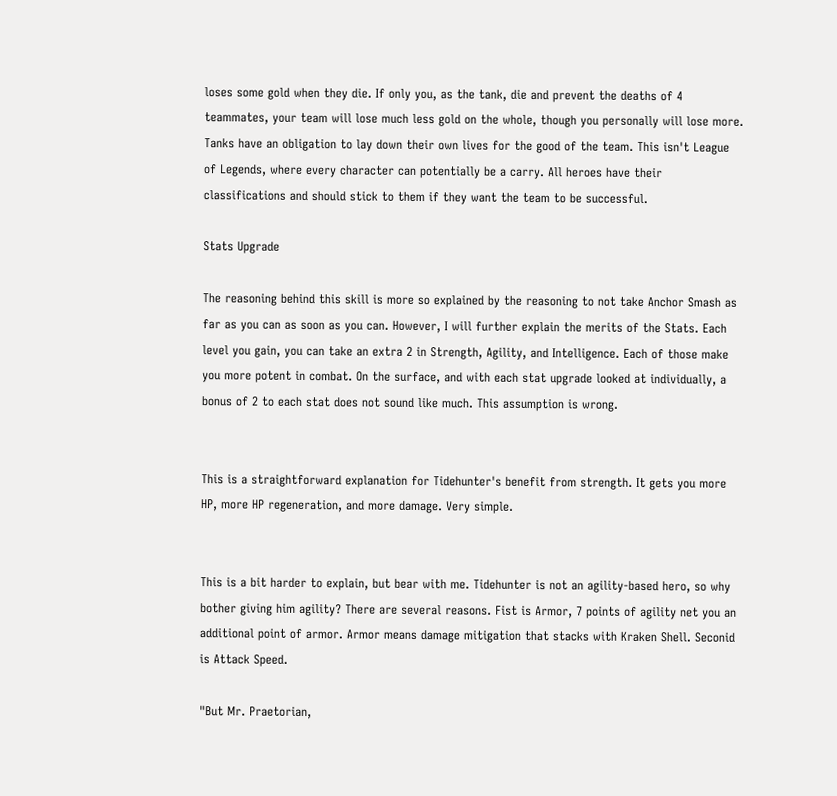loses some gold when they die. If only you, as the tank, die and prevent the deaths of 4 teammates, your team will lose much less gold on the whole, though you personally will lose more. Tanks have an obligation to lay down their own lives for the good of the team. This isn't League of Legends, where every character can potentially be a carry. All heroes have their classifications and should stick to them if they want the team to be successful.

Stats Upgrade

The reasoning behind this skill is more so explained by the reasoning to not take Anchor Smash as far as you can as soon as you can. However, I will further explain the merits of the Stats. Each level you gain, you can take an extra 2 in Strength, Agility, and Intelligence. Each of those make you more potent in combat. On the surface, and with each stat upgrade looked at individually, a bonus of 2 to each stat does not sound like much. This assumption is wrong.


This is a straightforward explanation for Tidehunter's benefit from strength. It gets you more HP, more HP regeneration, and more damage. Very simple.


This is a bit harder to explain, but bear with me. Tidehunter is not an agility-based hero, so why bother giving him agility? There are several reasons. Fist is Armor, 7 points of agility net you an additional point of armor. Armor means damage mitigation that stacks with Kraken Shell. Seconid is Attack Speed.

"But Mr. Praetorian,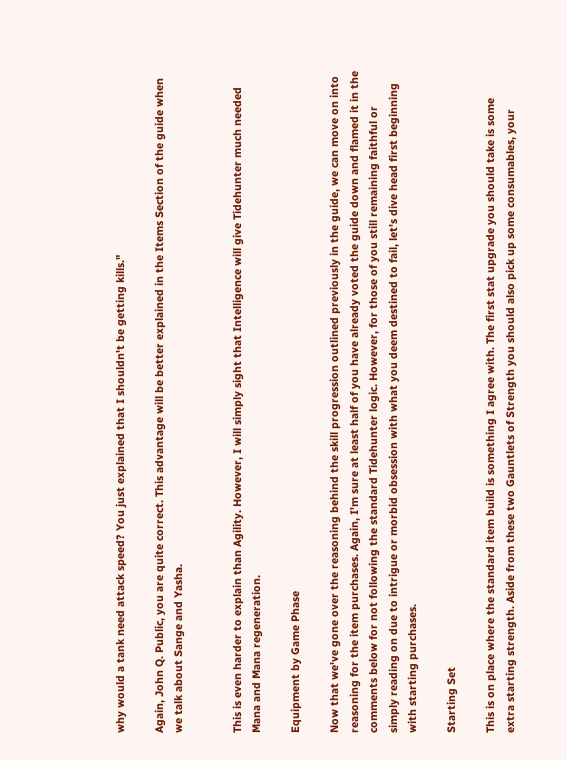why would a tank need attack speed? You just explained that I shouldn't be getting kills."

Again, John Q. Public, you are quite correct. This advantage will be better explained in the Items Section of the guide when we talk about Sange and Yasha.


This is even harder to explain than Agility. However, I will simply sight that Intelligence will give Tidehunter much needed Mana and Mana regeneration.

Equipment by Game Phase

Now that we've gone over the reasoning behind the skill progression outlined previously in the guide, we can move on into reasoning for the item purchases. Again, I'm sure at least half of you have already voted the guide down and flamed it in the comments below for not following the standard Tidehunter logic. However, for those of you still remaining faithful or simply reading on due to intrigue or morbid obsession with what you deem destined to fail, let's dive head first beginning with starting purchases.

Starting Set

This is on place where the standard item build is something I agree with. The first stat upgrade you should take is some extra starting strength. Aside from these two Gauntlets of Strength you should also pick up some consumables, your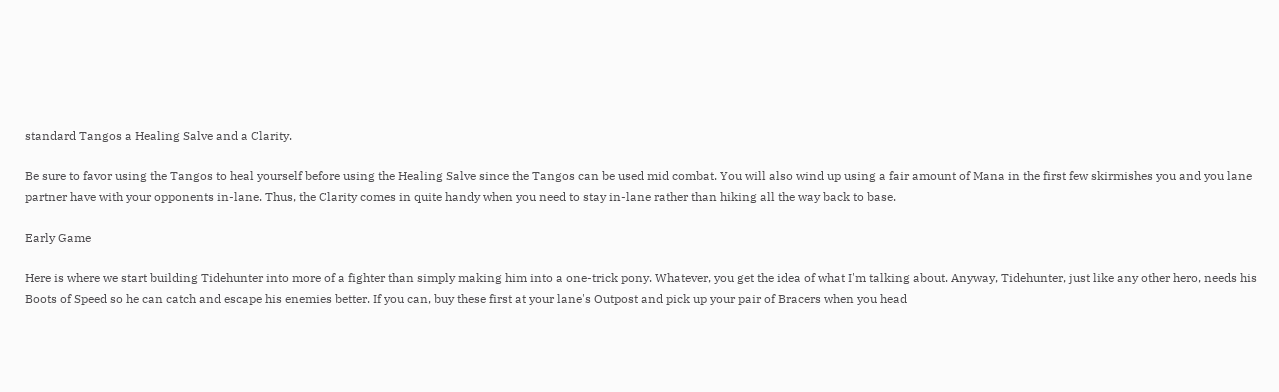standard Tangos a Healing Salve and a Clarity.

Be sure to favor using the Tangos to heal yourself before using the Healing Salve since the Tangos can be used mid combat. You will also wind up using a fair amount of Mana in the first few skirmishes you and you lane partner have with your opponents in-lane. Thus, the Clarity comes in quite handy when you need to stay in-lane rather than hiking all the way back to base.

Early Game

Here is where we start building Tidehunter into more of a fighter than simply making him into a one-trick pony. Whatever, you get the idea of what I'm talking about. Anyway, Tidehunter, just like any other hero, needs his Boots of Speed so he can catch and escape his enemies better. If you can, buy these first at your lane's Outpost and pick up your pair of Bracers when you head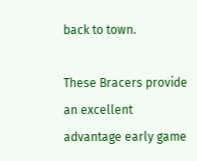back to town.

These Bracers provide an excellent advantage early game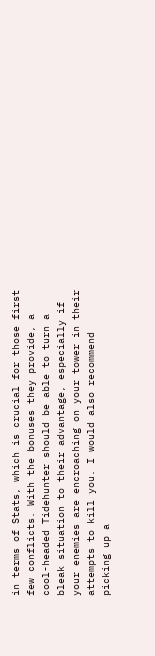in terms of Stats, which is crucial for those first few conflicts. With the bonuses they provide, a cool-headed Tidehunter should be able to turn a bleak situation to their advantage, especially if your enemies are encroaching on your tower in their attempts to kill you. I would also recommend picking up a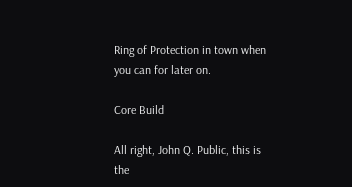Ring of Protection in town when you can for later on.

Core Build

All right, John Q. Public, this is the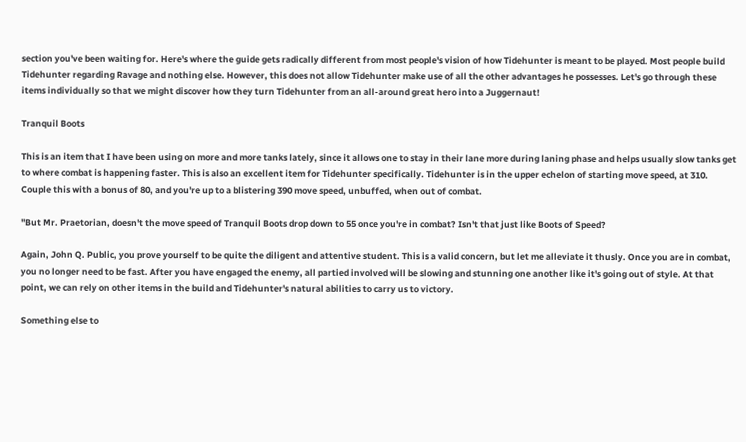section you've been waiting for. Here's where the guide gets radically different from most people's vision of how Tidehunter is meant to be played. Most people build Tidehunter regarding Ravage and nothing else. However, this does not allow Tidehunter make use of all the other advantages he possesses. Let's go through these items individually so that we might discover how they turn Tidehunter from an all-around great hero into a Juggernaut!

Tranquil Boots

This is an item that I have been using on more and more tanks lately, since it allows one to stay in their lane more during laning phase and helps usually slow tanks get to where combat is happening faster. This is also an excellent item for Tidehunter specifically. Tidehunter is in the upper echelon of starting move speed, at 310. Couple this with a bonus of 80, and you're up to a blistering 390 move speed, unbuffed, when out of combat.

"But Mr. Praetorian, doesn't the move speed of Tranquil Boots drop down to 55 once you're in combat? Isn't that just like Boots of Speed?

Again, John Q. Public, you prove yourself to be quite the diligent and attentive student. This is a valid concern, but let me alleviate it thusly. Once you are in combat, you no longer need to be fast. After you have engaged the enemy, all partied involved will be slowing and stunning one another like it's going out of style. At that point, we can rely on other items in the build and Tidehunter's natural abilities to carry us to victory.

Something else to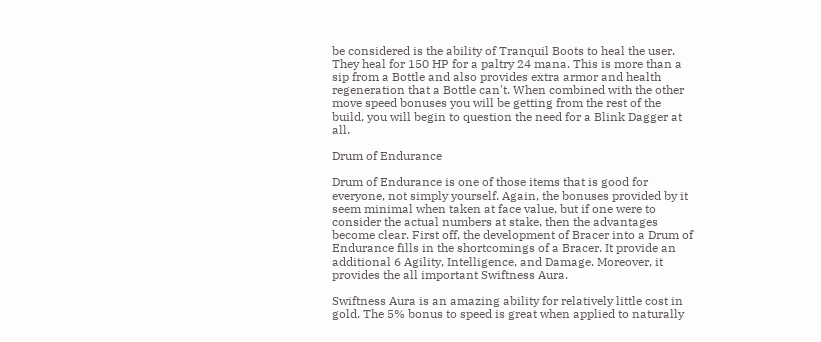be considered is the ability of Tranquil Boots to heal the user. They heal for 150 HP for a paltry 24 mana. This is more than a sip from a Bottle and also provides extra armor and health regeneration that a Bottle can't. When combined with the other move speed bonuses you will be getting from the rest of the build, you will begin to question the need for a Blink Dagger at all.

Drum of Endurance

Drum of Endurance is one of those items that is good for everyone, not simply yourself. Again, the bonuses provided by it seem minimal when taken at face value, but if one were to consider the actual numbers at stake, then the advantages become clear. First off, the development of Bracer into a Drum of Endurance fills in the shortcomings of a Bracer. It provide an additional 6 Agility, Intelligence, and Damage. Moreover, it provides the all important Swiftness Aura.

Swiftness Aura is an amazing ability for relatively little cost in gold. The 5% bonus to speed is great when applied to naturally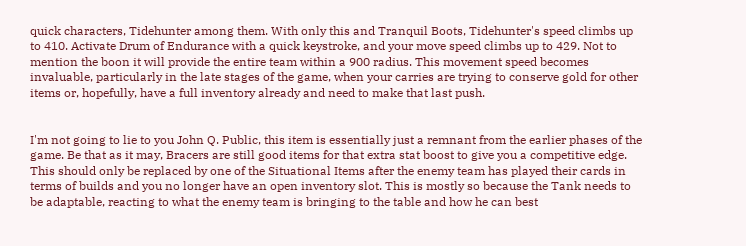quick characters, Tidehunter among them. With only this and Tranquil Boots, Tidehunter's speed climbs up to 410. Activate Drum of Endurance with a quick keystroke, and your move speed climbs up to 429. Not to mention the boon it will provide the entire team within a 900 radius. This movement speed becomes invaluable, particularly in the late stages of the game, when your carries are trying to conserve gold for other items or, hopefully, have a full inventory already and need to make that last push.


I'm not going to lie to you John Q. Public, this item is essentially just a remnant from the earlier phases of the game. Be that as it may, Bracers are still good items for that extra stat boost to give you a competitive edge. This should only be replaced by one of the Situational Items after the enemy team has played their cards in terms of builds and you no longer have an open inventory slot. This is mostly so because the Tank needs to be adaptable, reacting to what the enemy team is bringing to the table and how he can best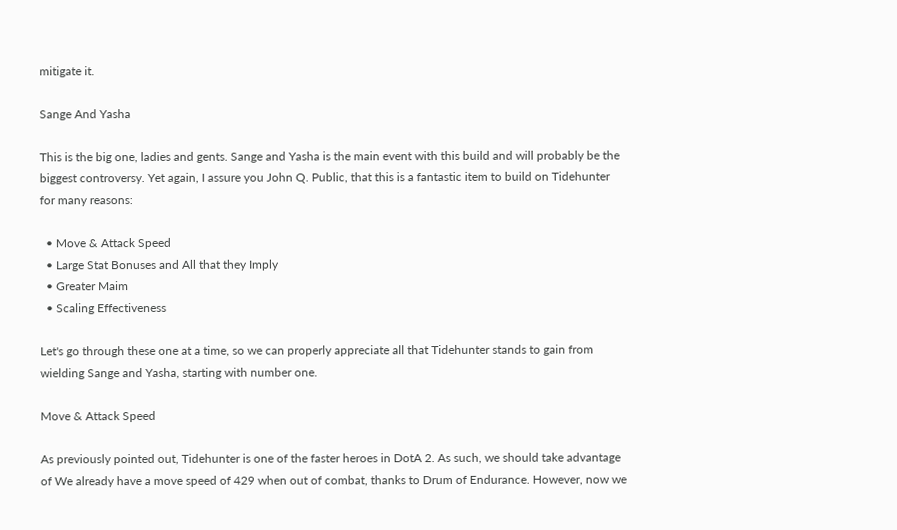mitigate it.

Sange And Yasha

This is the big one, ladies and gents. Sange and Yasha is the main event with this build and will probably be the biggest controversy. Yet again, I assure you John Q. Public, that this is a fantastic item to build on Tidehunter for many reasons:

  • Move & Attack Speed
  • Large Stat Bonuses and All that they Imply
  • Greater Maim
  • Scaling Effectiveness

Let's go through these one at a time, so we can properly appreciate all that Tidehunter stands to gain from wielding Sange and Yasha, starting with number one.

Move & Attack Speed

As previously pointed out, Tidehunter is one of the faster heroes in DotA 2. As such, we should take advantage of We already have a move speed of 429 when out of combat, thanks to Drum of Endurance. However, now we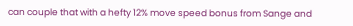can couple that with a hefty 12% move speed bonus from Sange and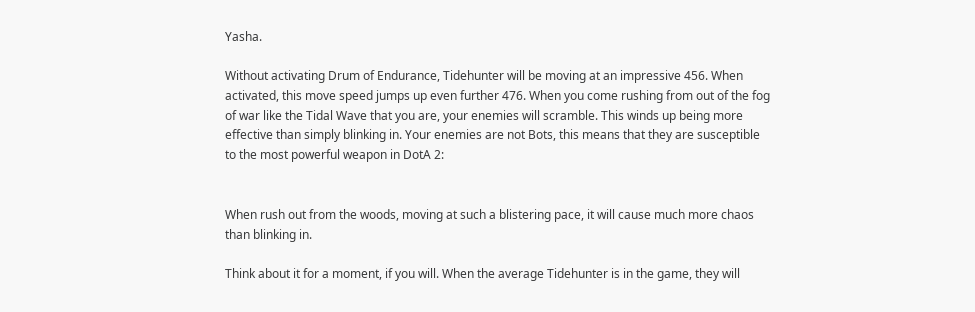Yasha.

Without activating Drum of Endurance, Tidehunter will be moving at an impressive 456. When activated, this move speed jumps up even further 476. When you come rushing from out of the fog of war like the Tidal Wave that you are, your enemies will scramble. This winds up being more effective than simply blinking in. Your enemies are not Bots, this means that they are susceptible to the most powerful weapon in DotA 2:


When rush out from the woods, moving at such a blistering pace, it will cause much more chaos than blinking in.

Think about it for a moment, if you will. When the average Tidehunter is in the game, they will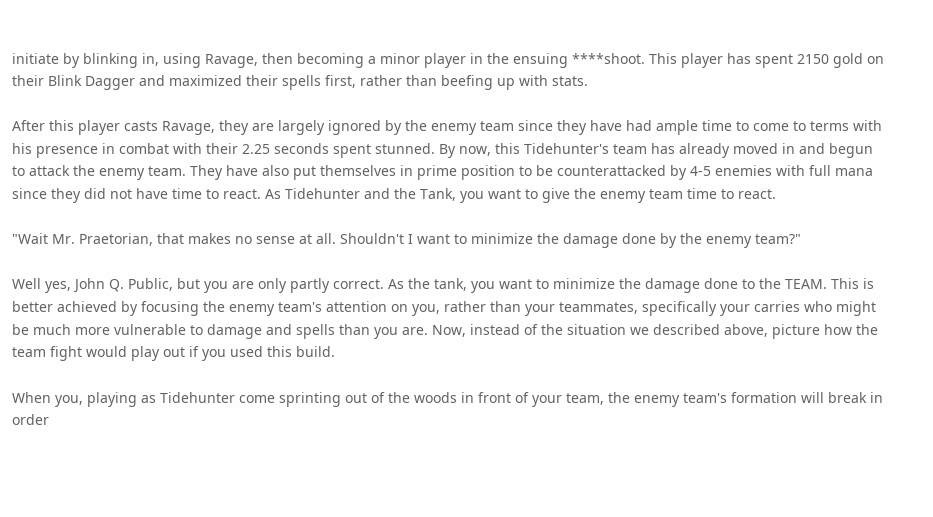initiate by blinking in, using Ravage, then becoming a minor player in the ensuing ****shoot. This player has spent 2150 gold on their Blink Dagger and maximized their spells first, rather than beefing up with stats.

After this player casts Ravage, they are largely ignored by the enemy team since they have had ample time to come to terms with his presence in combat with their 2.25 seconds spent stunned. By now, this Tidehunter's team has already moved in and begun to attack the enemy team. They have also put themselves in prime position to be counterattacked by 4-5 enemies with full mana since they did not have time to react. As Tidehunter and the Tank, you want to give the enemy team time to react.

"Wait Mr. Praetorian, that makes no sense at all. Shouldn't I want to minimize the damage done by the enemy team?"

Well yes, John Q. Public, but you are only partly correct. As the tank, you want to minimize the damage done to the TEAM. This is better achieved by focusing the enemy team's attention on you, rather than your teammates, specifically your carries who might be much more vulnerable to damage and spells than you are. Now, instead of the situation we described above, picture how the team fight would play out if you used this build.

When you, playing as Tidehunter come sprinting out of the woods in front of your team, the enemy team's formation will break in order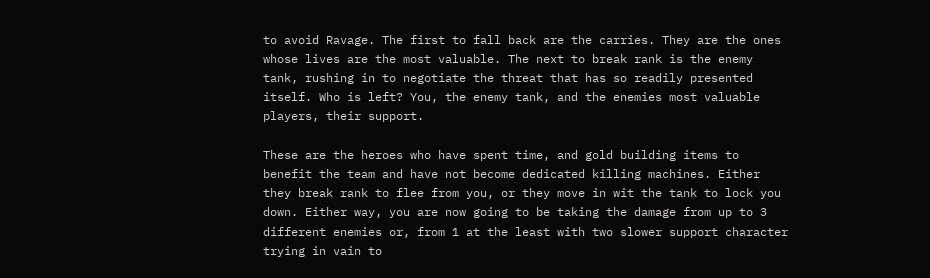to avoid Ravage. The first to fall back are the carries. They are the ones whose lives are the most valuable. The next to break rank is the enemy tank, rushing in to negotiate the threat that has so readily presented itself. Who is left? You, the enemy tank, and the enemies most valuable players, their support.

These are the heroes who have spent time, and gold building items to benefit the team and have not become dedicated killing machines. Either they break rank to flee from you, or they move in wit the tank to lock you down. Either way, you are now going to be taking the damage from up to 3 different enemies or, from 1 at the least with two slower support character trying in vain to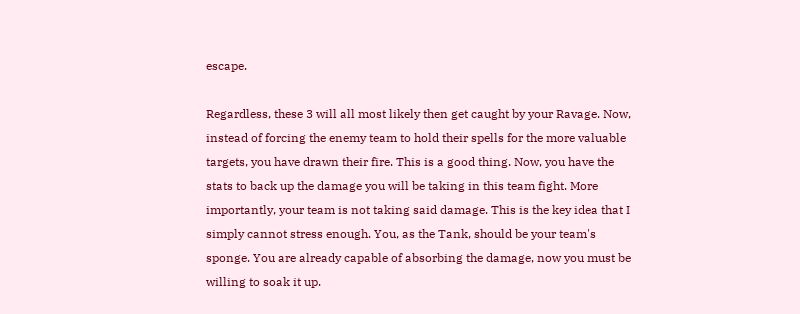escape.

Regardless, these 3 will all most likely then get caught by your Ravage. Now, instead of forcing the enemy team to hold their spells for the more valuable targets, you have drawn their fire. This is a good thing. Now, you have the stats to back up the damage you will be taking in this team fight. More importantly, your team is not taking said damage. This is the key idea that I simply cannot stress enough. You, as the Tank, should be your team's sponge. You are already capable of absorbing the damage, now you must be willing to soak it up.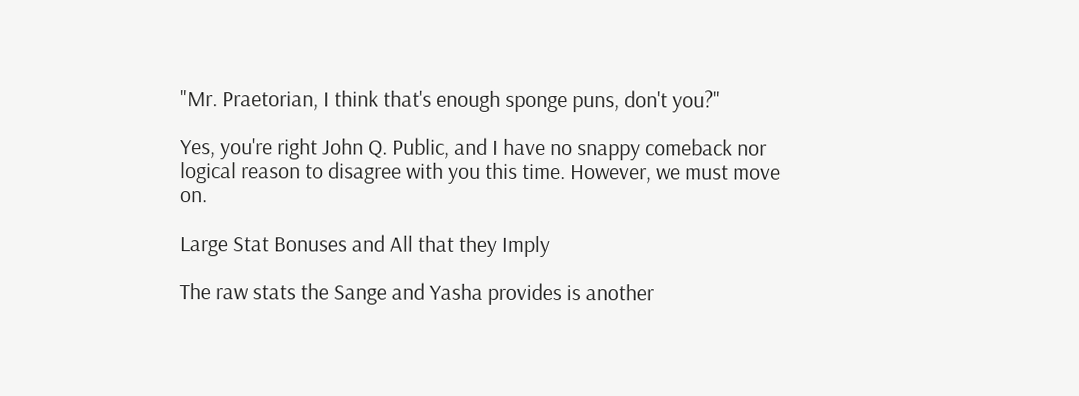"Mr. Praetorian, I think that's enough sponge puns, don't you?"

Yes, you're right John Q. Public, and I have no snappy comeback nor logical reason to disagree with you this time. However, we must move on.

Large Stat Bonuses and All that they Imply

The raw stats the Sange and Yasha provides is another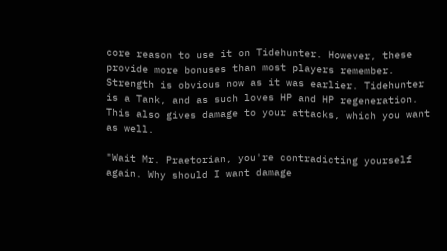core reason to use it on Tidehunter. However, these provide more bonuses than most players remember. Strength is obvious now as it was earlier. Tidehunter is a Tank, and as such loves HP and HP regeneration. This also gives damage to your attacks, which you want as well.

"Wait Mr. Praetorian, you're contradicting yourself again. Why should I want damage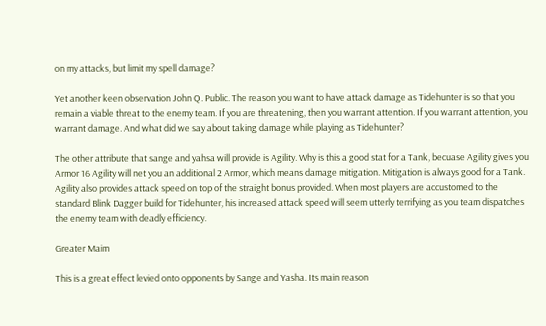on my attacks, but limit my spell damage?

Yet another keen observation John Q. Public. The reason you want to have attack damage as Tidehunter is so that you remain a viable threat to the enemy team. If you are threatening, then you warrant attention. If you warrant attention, you warrant damage. And what did we say about taking damage while playing as Tidehunter?

The other attribute that sange and yahsa will provide is Agility. Why is this a good stat for a Tank, becuase Agility gives you Armor 16 Agility will net you an additional 2 Armor, which means damage mitigation. Mitigation is always good for a Tank. Agility also provides attack speed on top of the straight bonus provided. When most players are accustomed to the standard Blink Dagger build for Tidehunter, his increased attack speed will seem utterly terrifying as you team dispatches the enemy team with deadly efficiency.

Greater Maim

This is a great effect levied onto opponents by Sange and Yasha. Its main reason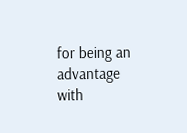for being an advantage with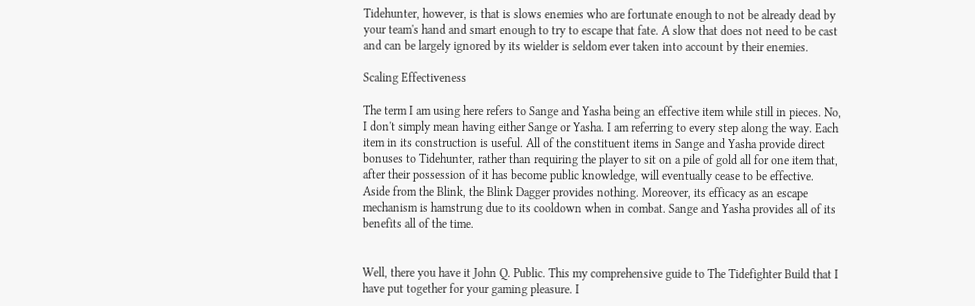Tidehunter, however, is that is slows enemies who are fortunate enough to not be already dead by your team's hand and smart enough to try to escape that fate. A slow that does not need to be cast and can be largely ignored by its wielder is seldom ever taken into account by their enemies.

Scaling Effectiveness

The term I am using here refers to Sange and Yasha being an effective item while still in pieces. No, I don't simply mean having either Sange or Yasha. I am referring to every step along the way. Each item in its construction is useful. All of the constituent items in Sange and Yasha provide direct bonuses to Tidehunter, rather than requiring the player to sit on a pile of gold all for one item that, after their possession of it has become public knowledge, will eventually cease to be effective. Aside from the Blink, the Blink Dagger provides nothing. Moreover, its efficacy as an escape mechanism is hamstrung due to its cooldown when in combat. Sange and Yasha provides all of its benefits all of the time.


Well, there you have it John Q. Public. This my comprehensive guide to The Tidefighter Build that I have put together for your gaming pleasure. I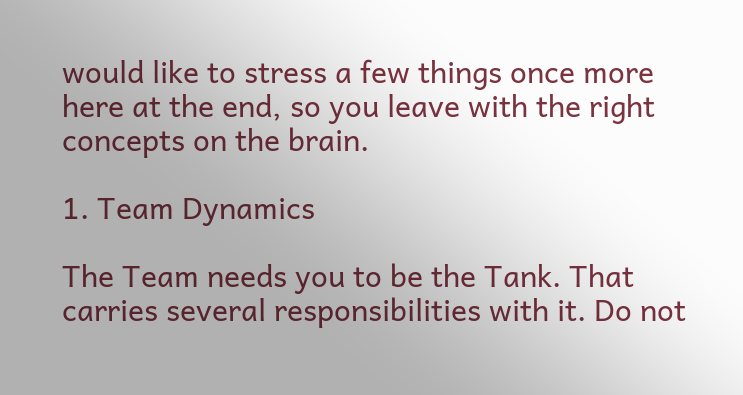would like to stress a few things once more here at the end, so you leave with the right concepts on the brain.

1. Team Dynamics

The Team needs you to be the Tank. That carries several responsibilities with it. Do not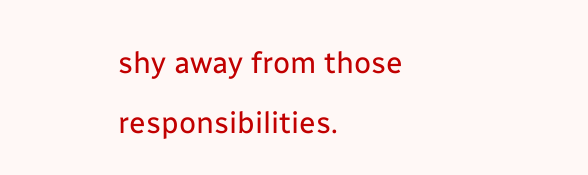shy away from those responsibilities.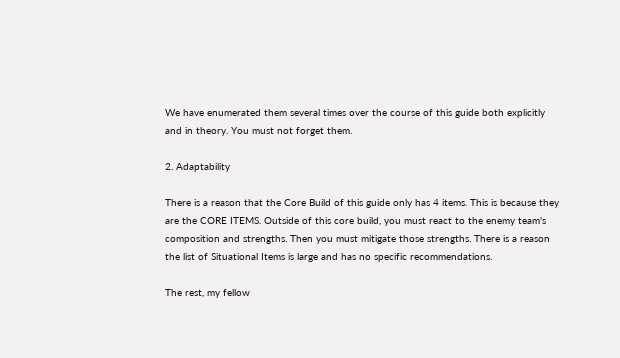We have enumerated them several times over the course of this guide both explicitly and in theory. You must not forget them.

2. Adaptability

There is a reason that the Core Build of this guide only has 4 items. This is because they are the CORE ITEMS. Outside of this core build, you must react to the enemy team's composition and strengths. Then you must mitigate those strengths. There is a reason the list of Situational Items is large and has no specific recommendations.

The rest, my fellow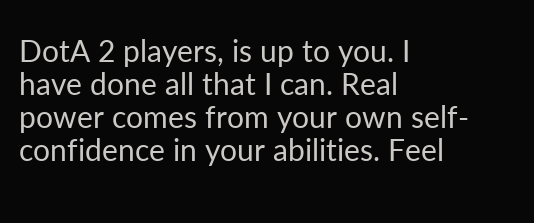DotA 2 players, is up to you. I have done all that I can. Real power comes from your own self-confidence in your abilities. Feel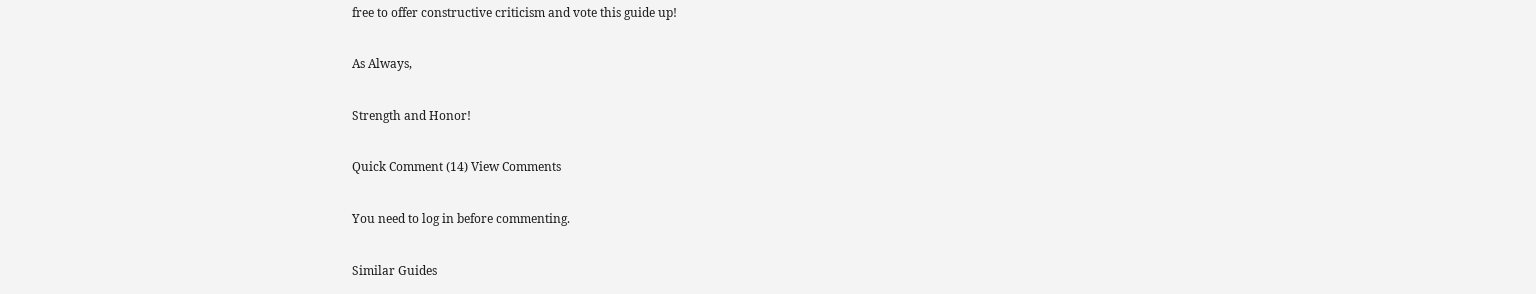free to offer constructive criticism and vote this guide up!

As Always,

Strength and Honor!

Quick Comment (14) View Comments

You need to log in before commenting.

Similar Guides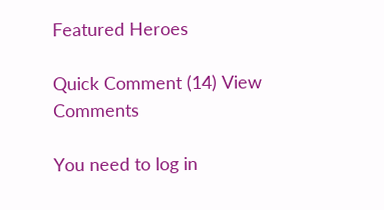Featured Heroes

Quick Comment (14) View Comments

You need to log in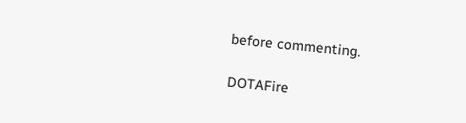before commenting.

DOTAFire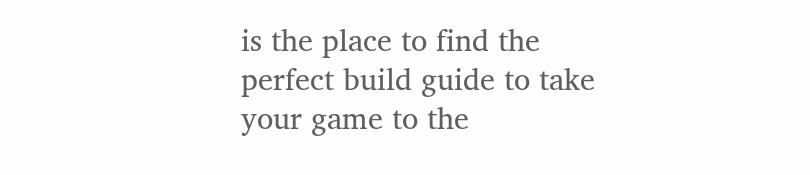is the place to find the perfect build guide to take your game to the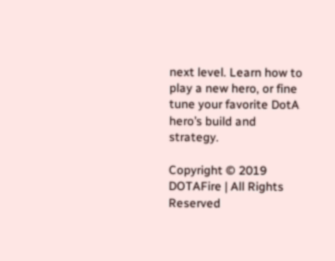next level. Learn how to play a new hero, or fine tune your favorite DotA hero’s build and strategy.

Copyright © 2019 DOTAFire | All Rights Reserved